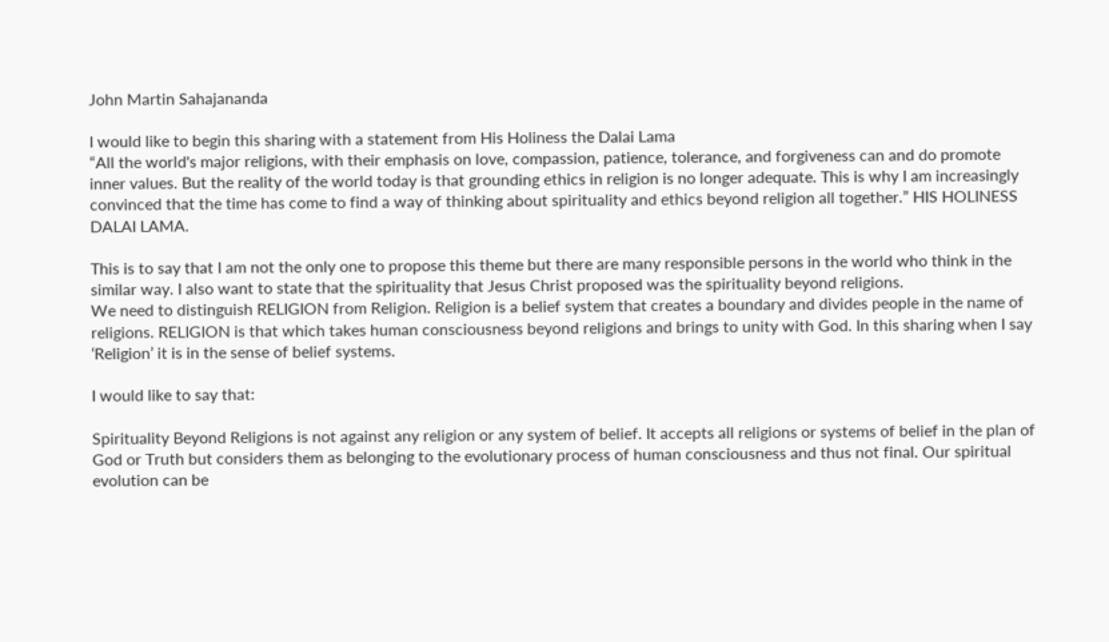John Martin Sahajananda

I would like to begin this sharing with a statement from His Holiness the Dalai Lama
“All the world's major religions, with their emphasis on love, compassion, patience, tolerance, and forgiveness can and do promote inner values. But the reality of the world today is that grounding ethics in religion is no longer adequate. This is why I am increasingly convinced that the time has come to find a way of thinking about spirituality and ethics beyond religion all together.” HIS HOLINESS DALAI LAMA.

This is to say that I am not the only one to propose this theme but there are many responsible persons in the world who think in the similar way. I also want to state that the spirituality that Jesus Christ proposed was the spirituality beyond religions.
We need to distinguish RELIGION from Religion. Religion is a belief system that creates a boundary and divides people in the name of religions. RELIGION is that which takes human consciousness beyond religions and brings to unity with God. In this sharing when I say ‘Religion’ it is in the sense of belief systems.

I would like to say that:

Spirituality Beyond Religions is not against any religion or any system of belief. It accepts all religions or systems of belief in the plan of God or Truth but considers them as belonging to the evolutionary process of human consciousness and thus not final. Our spiritual evolution can be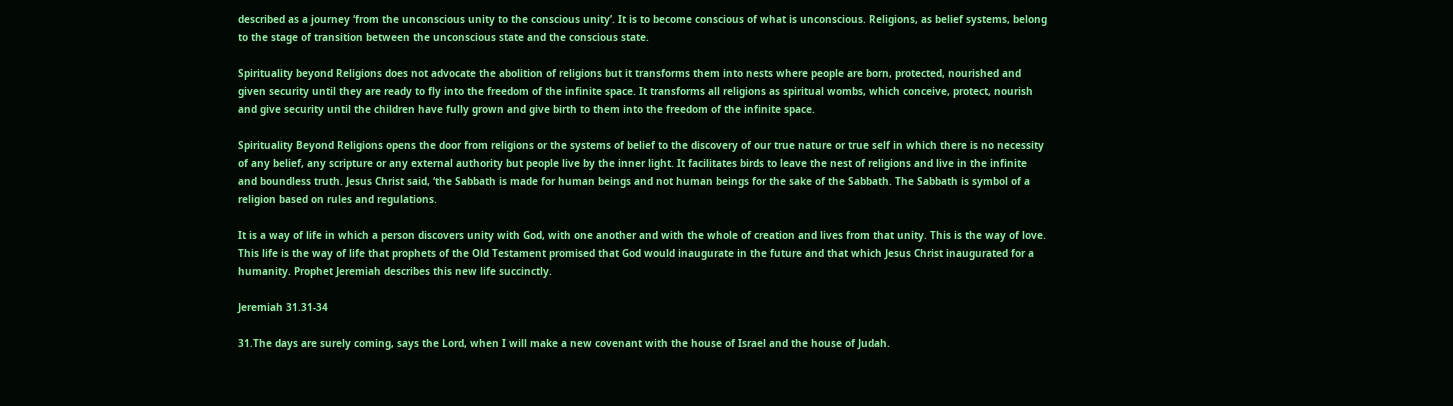described as a journey ‘from the unconscious unity to the conscious unity’. It is to become conscious of what is unconscious. Religions, as belief systems, belong to the stage of transition between the unconscious state and the conscious state.

Spirituality beyond Religions does not advocate the abolition of religions but it transforms them into nests where people are born, protected, nourished and given security until they are ready to fly into the freedom of the infinite space. It transforms all religions as spiritual wombs, which conceive, protect, nourish and give security until the children have fully grown and give birth to them into the freedom of the infinite space.

Spirituality Beyond Religions opens the door from religions or the systems of belief to the discovery of our true nature or true self in which there is no necessity of any belief, any scripture or any external authority but people live by the inner light. It facilitates birds to leave the nest of religions and live in the infinite and boundless truth. Jesus Christ said, ‘the Sabbath is made for human beings and not human beings for the sake of the Sabbath. The Sabbath is symbol of a religion based on rules and regulations.

It is a way of life in which a person discovers unity with God, with one another and with the whole of creation and lives from that unity. This is the way of love.  This life is the way of life that prophets of the Old Testament promised that God would inaugurate in the future and that which Jesus Christ inaugurated for a humanity. Prophet Jeremiah describes this new life succinctly.

Jeremiah 31.31-34

31.The days are surely coming, says the Lord, when I will make a new covenant with the house of Israel and the house of Judah.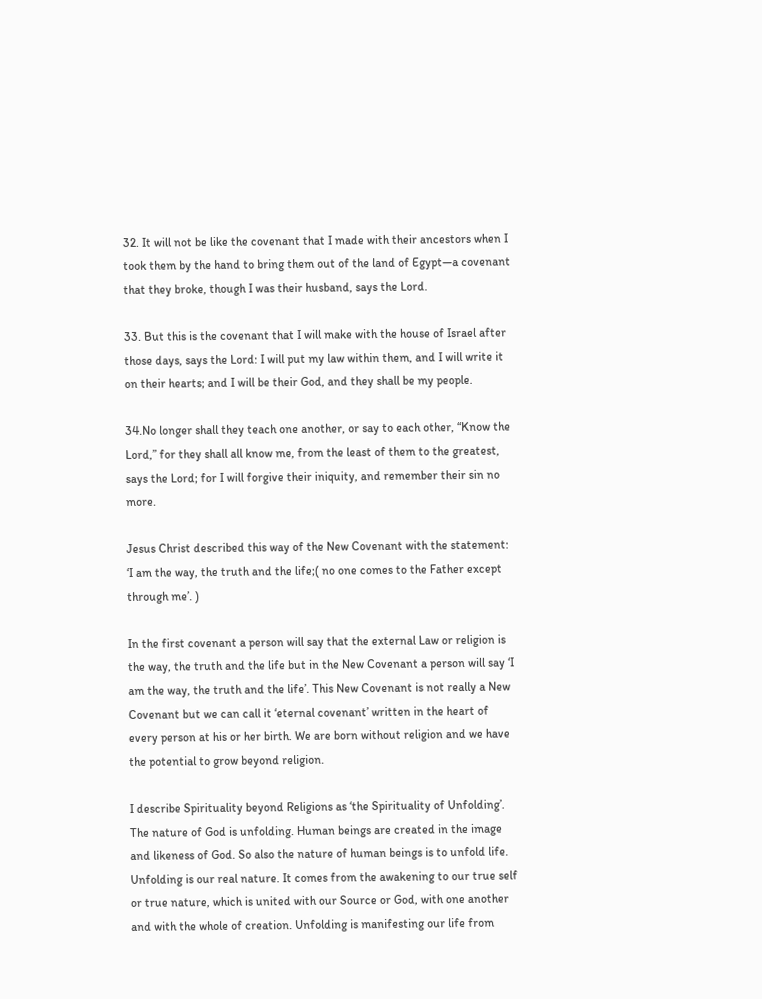32. It will not be like the covenant that I made with their ancestors when I took them by the hand to bring them out of the land of Egypt—a covenant that they broke, though I was their husband, says the Lord.

33. But this is the covenant that I will make with the house of Israel after those days, says the Lord: I will put my law within them, and I will write it on their hearts; and I will be their God, and they shall be my people.

34.No longer shall they teach one another, or say to each other, “Know the Lord,” for they shall all know me, from the least of them to the greatest, says the Lord; for I will forgive their iniquity, and remember their sin no more.

Jesus Christ described this way of the New Covenant with the statement: ‘I am the way, the truth and the life;( no one comes to the Father except through me’. )

In the first covenant a person will say that the external Law or religion is the way, the truth and the life but in the New Covenant a person will say ‘I am the way, the truth and the life’. This New Covenant is not really a New Covenant but we can call it ‘eternal covenant’ written in the heart of every person at his or her birth. We are born without religion and we have the potential to grow beyond religion.

I describe Spirituality beyond Religions as ‘the Spirituality of Unfolding’. The nature of God is unfolding. Human beings are created in the image and likeness of God. So also the nature of human beings is to unfold life. Unfolding is our real nature. It comes from the awakening to our true self or true nature, which is united with our Source or God, with one another and with the whole of creation. Unfolding is manifesting our life from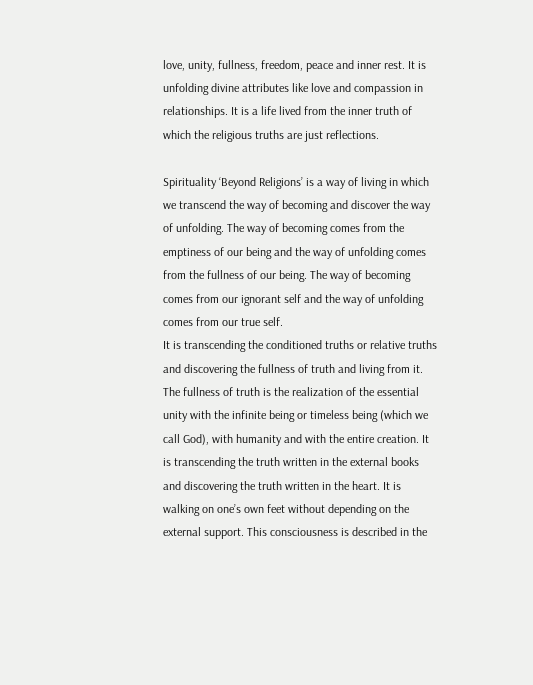love, unity, fullness, freedom, peace and inner rest. It is unfolding divine attributes like love and compassion in relationships. It is a life lived from the inner truth of which the religious truths are just reflections.

Spirituality ‘Beyond Religions’ is a way of living in which we transcend the way of becoming and discover the way of unfolding. The way of becoming comes from the emptiness of our being and the way of unfolding comes from the fullness of our being. The way of becoming comes from our ignorant self and the way of unfolding comes from our true self.
It is transcending the conditioned truths or relative truths and discovering the fullness of truth and living from it. The fullness of truth is the realization of the essential unity with the infinite being or timeless being (which we call God), with humanity and with the entire creation. It is transcending the truth written in the external books and discovering the truth written in the heart. It is walking on one’s own feet without depending on the external support. This consciousness is described in the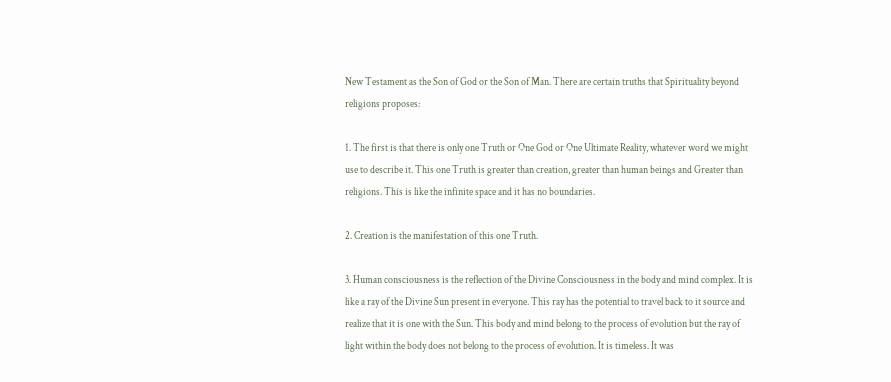New Testament as the Son of God or the Son of Man. There are certain truths that Spirituality beyond religions proposes:

1. The first is that there is only one Truth or One God or One Ultimate Reality, whatever word we might use to describe it. This one Truth is greater than creation, greater than human beings and Greater than religions. This is like the infinite space and it has no boundaries.

2. Creation is the manifestation of this one Truth.

3. Human consciousness is the reflection of the Divine Consciousness in the body and mind complex. It is like a ray of the Divine Sun present in everyone. This ray has the potential to travel back to it source and realize that it is one with the Sun. This body and mind belong to the process of evolution but the ray of light within the body does not belong to the process of evolution. It is timeless. It was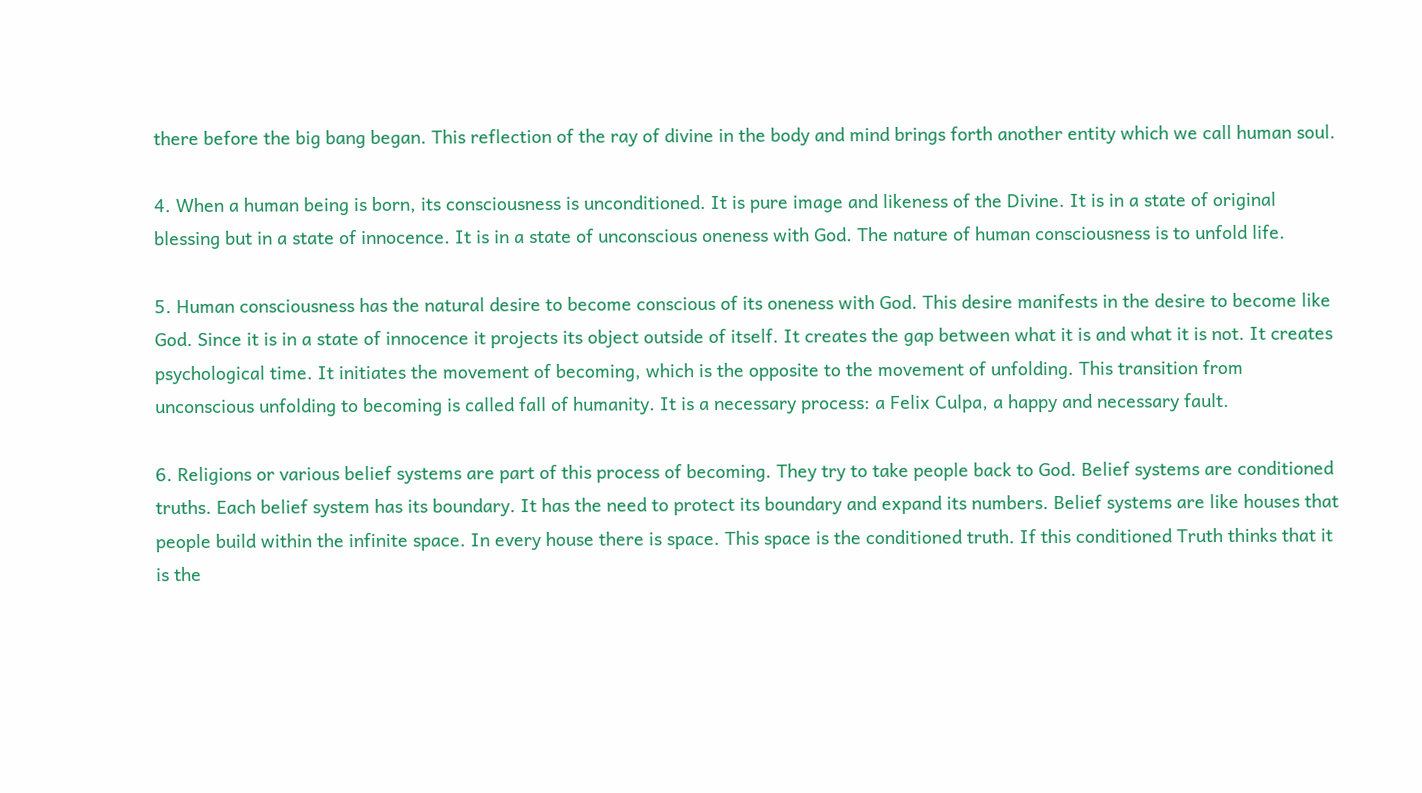there before the big bang began. This reflection of the ray of divine in the body and mind brings forth another entity which we call human soul.

4. When a human being is born, its consciousness is unconditioned. It is pure image and likeness of the Divine. It is in a state of original blessing but in a state of innocence. It is in a state of unconscious oneness with God. The nature of human consciousness is to unfold life.

5. Human consciousness has the natural desire to become conscious of its oneness with God. This desire manifests in the desire to become like God. Since it is in a state of innocence it projects its object outside of itself. It creates the gap between what it is and what it is not. It creates psychological time. It initiates the movement of becoming, which is the opposite to the movement of unfolding. This transition from unconscious unfolding to becoming is called fall of humanity. It is a necessary process: a Felix Culpa, a happy and necessary fault.

6. Religions or various belief systems are part of this process of becoming. They try to take people back to God. Belief systems are conditioned truths. Each belief system has its boundary. It has the need to protect its boundary and expand its numbers. Belief systems are like houses that people build within the infinite space. In every house there is space. This space is the conditioned truth. If this conditioned Truth thinks that it is the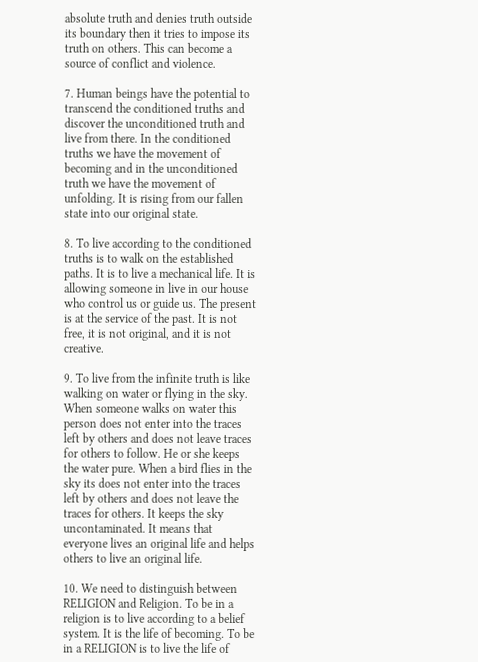absolute truth and denies truth outside its boundary then it tries to impose its truth on others. This can become a source of conflict and violence.

7. Human beings have the potential to transcend the conditioned truths and discover the unconditioned truth and live from there. In the conditioned truths we have the movement of becoming and in the unconditioned truth we have the movement of unfolding. It is rising from our fallen state into our original state.

8. To live according to the conditioned truths is to walk on the established paths. It is to live a mechanical life. It is allowing someone in live in our house who control us or guide us. The present is at the service of the past. It is not free, it is not original, and it is not creative.

9. To live from the infinite truth is like walking on water or flying in the sky. When someone walks on water this person does not enter into the traces left by others and does not leave traces for others to follow. He or she keeps the water pure. When a bird flies in the sky its does not enter into the traces left by others and does not leave the traces for others. It keeps the sky uncontaminated. It means that everyone lives an original life and helps others to live an original life.

10. We need to distinguish between RELIGION and Religion. To be in a religion is to live according to a belief system. It is the life of becoming. To be in a RELIGION is to live the life of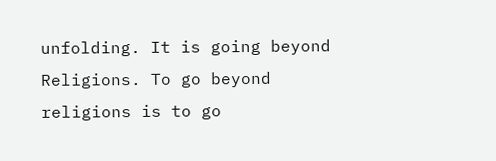unfolding. It is going beyond Religions. To go beyond religions is to go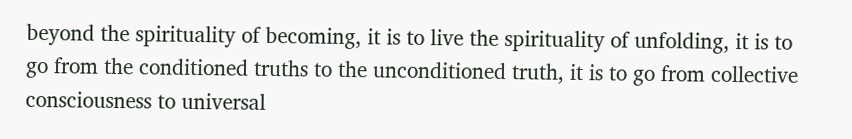beyond the spirituality of becoming, it is to live the spirituality of unfolding, it is to go from the conditioned truths to the unconditioned truth, it is to go from collective consciousness to universal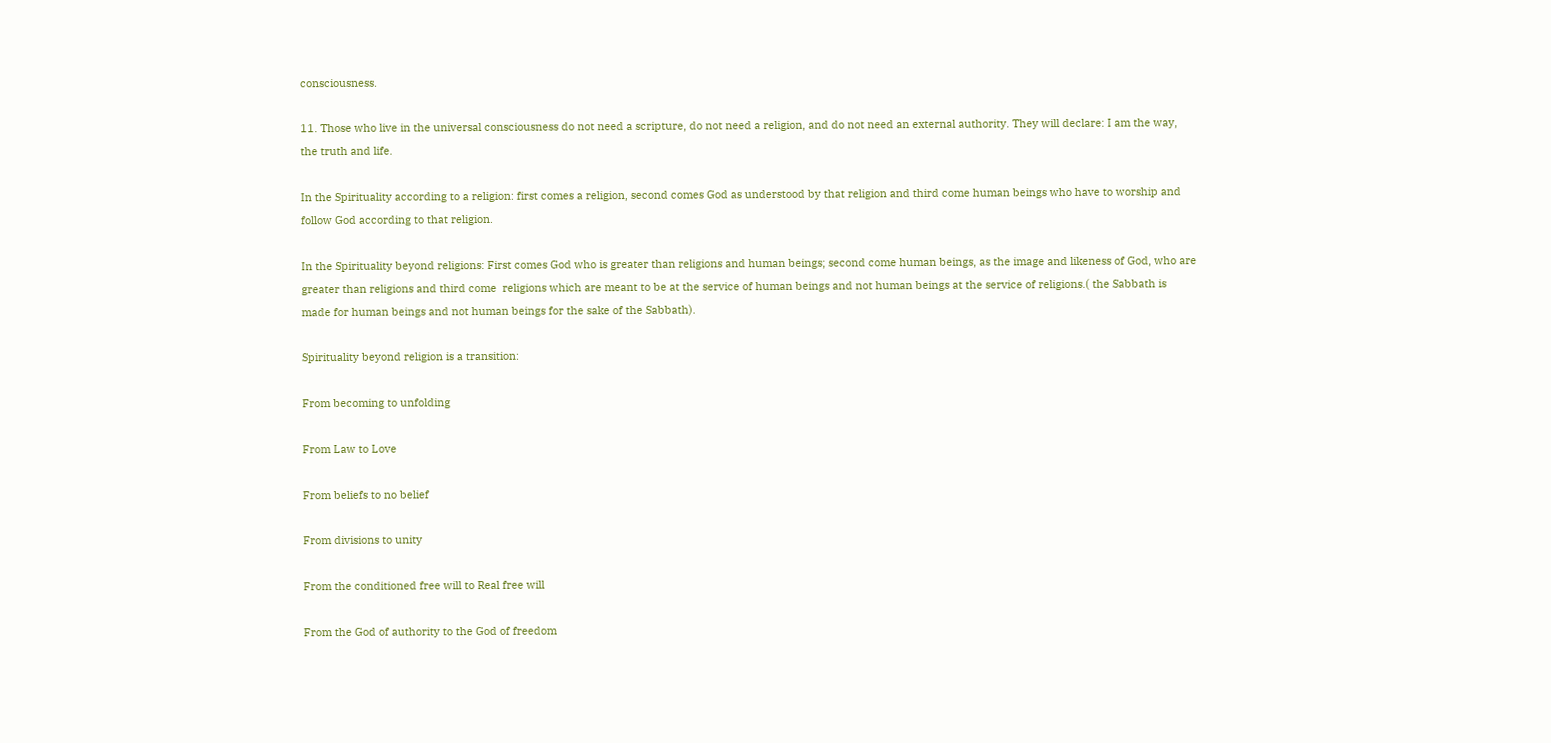consciousness.

11. Those who live in the universal consciousness do not need a scripture, do not need a religion, and do not need an external authority. They will declare: I am the way, the truth and life.

In the Spirituality according to a religion: first comes a religion, second comes God as understood by that religion and third come human beings who have to worship and follow God according to that religion.

In the Spirituality beyond religions: First comes God who is greater than religions and human beings; second come human beings, as the image and likeness of God, who are greater than religions and third come  religions which are meant to be at the service of human beings and not human beings at the service of religions.( the Sabbath is made for human beings and not human beings for the sake of the Sabbath).

Spirituality beyond religion is a transition:

From becoming to unfolding

From Law to Love

From beliefs to no belief

From divisions to unity

From the conditioned free will to Real free will

From the God of authority to the God of freedom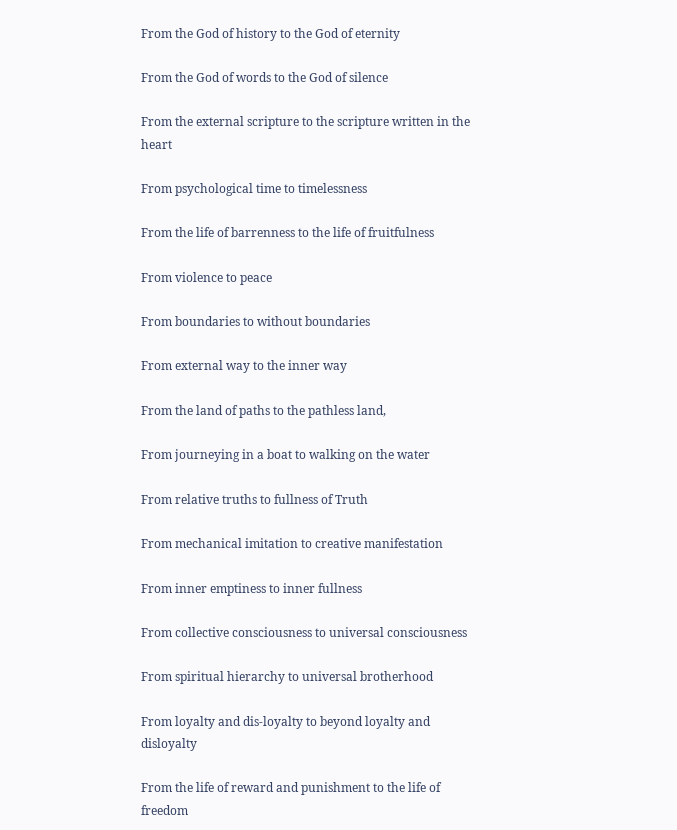From the God of history to the God of eternity

From the God of words to the God of silence

From the external scripture to the scripture written in the heart

From psychological time to timelessness

From the life of barrenness to the life of fruitfulness

From violence to peace

From boundaries to without boundaries

From external way to the inner way

From the land of paths to the pathless land,

From journeying in a boat to walking on the water

From relative truths to fullness of Truth

From mechanical imitation to creative manifestation

From inner emptiness to inner fullness

From collective consciousness to universal consciousness

From spiritual hierarchy to universal brotherhood

From loyalty and dis-loyalty to beyond loyalty and disloyalty

From the life of reward and punishment to the life of freedom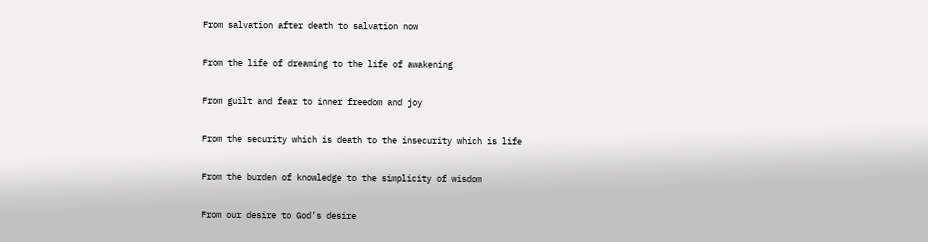From salvation after death to salvation now

From the life of dreaming to the life of awakening

From guilt and fear to inner freedom and joy

From the security which is death to the insecurity which is life

From the burden of knowledge to the simplicity of wisdom

From our desire to God’s desire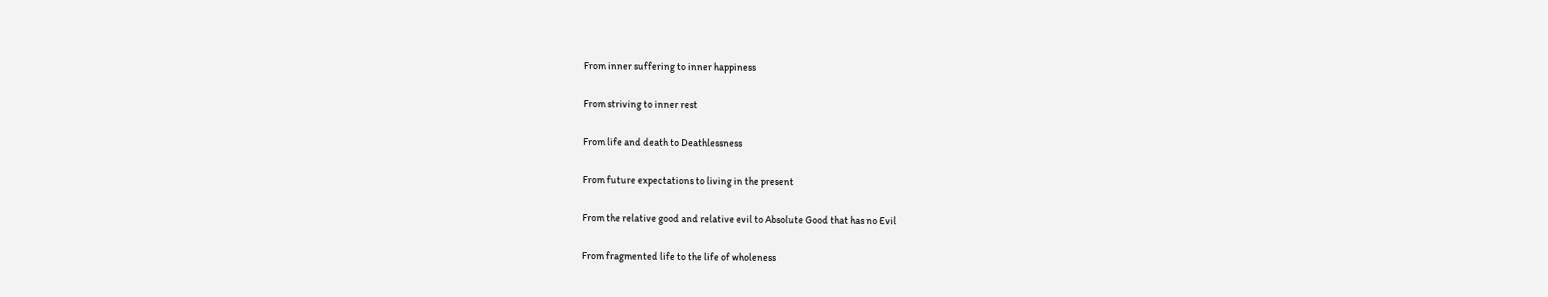From inner suffering to inner happiness

From striving to inner rest

From life and death to Deathlessness

From future expectations to living in the present

From the relative good and relative evil to Absolute Good that has no Evil

From fragmented life to the life of wholeness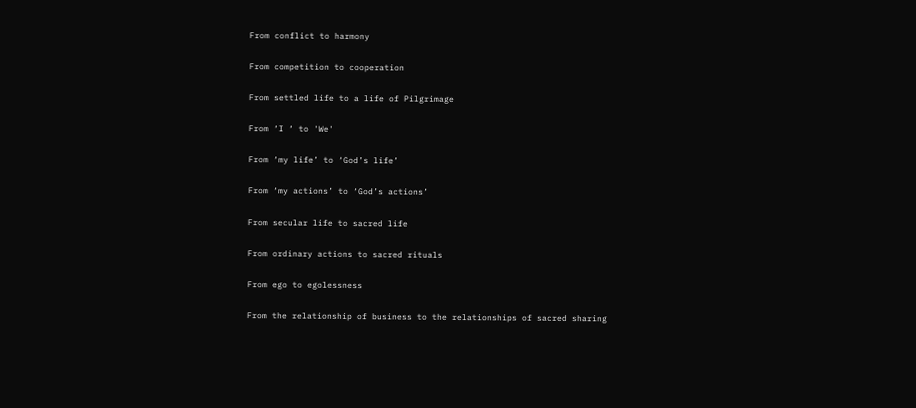From conflict to harmony

From competition to cooperation

From settled life to a life of Pilgrimage

From ‘I ‘ to 'We'

From ‘my life’ to ‘God’s life’

From ‘my actions’ to ‘God’s actions’

From secular life to sacred life

From ordinary actions to sacred rituals

From ego to egolessness

From the relationship of business to the relationships of sacred sharing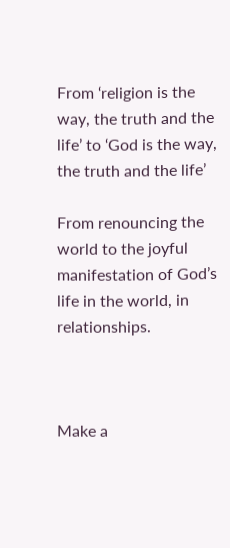From ‘religion is the way, the truth and the life’ to ‘God is the way, the truth and the life’

From renouncing the world to the joyful manifestation of God’s life in the world, in relationships.



Make a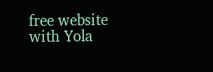free website with Yola